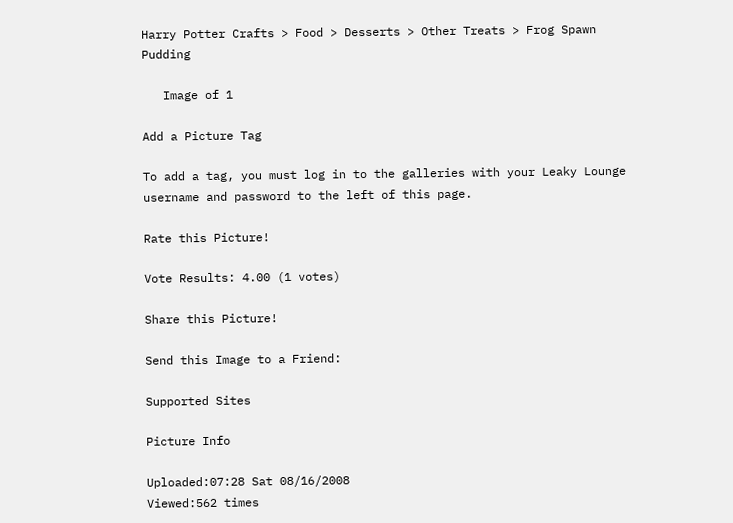Harry Potter Crafts > Food > Desserts > Other Treats > Frog Spawn Pudding

   Image of 1

Add a Picture Tag

To add a tag, you must log in to the galleries with your Leaky Lounge username and password to the left of this page.

Rate this Picture!

Vote Results: 4.00 (1 votes)

Share this Picture!

Send this Image to a Friend:

Supported Sites

Picture Info

Uploaded:07:28 Sat 08/16/2008
Viewed:562 times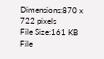Dimensions:870 x 722 pixels
File Size:161 KB
File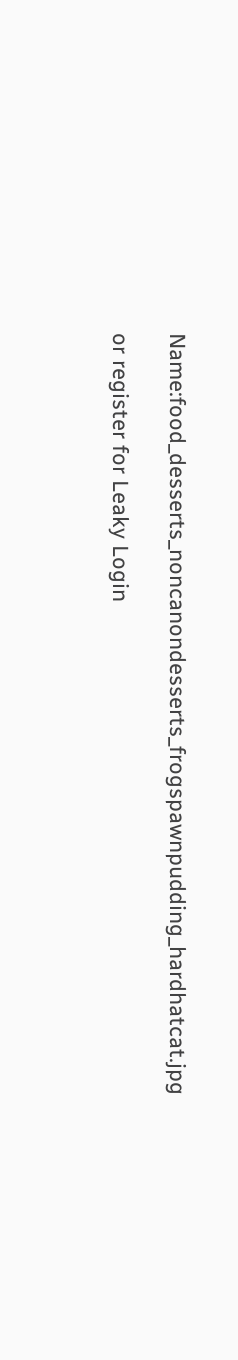Name:food_desserts_noncanondesserts_frogspawnpudding_hardhatcat.jpg

or register for Leaky Login